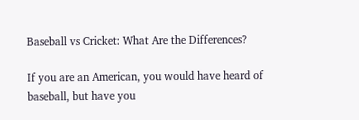Baseball vs Cricket: What Are the Differences?

If you are an American, you would have heard of baseball, but have you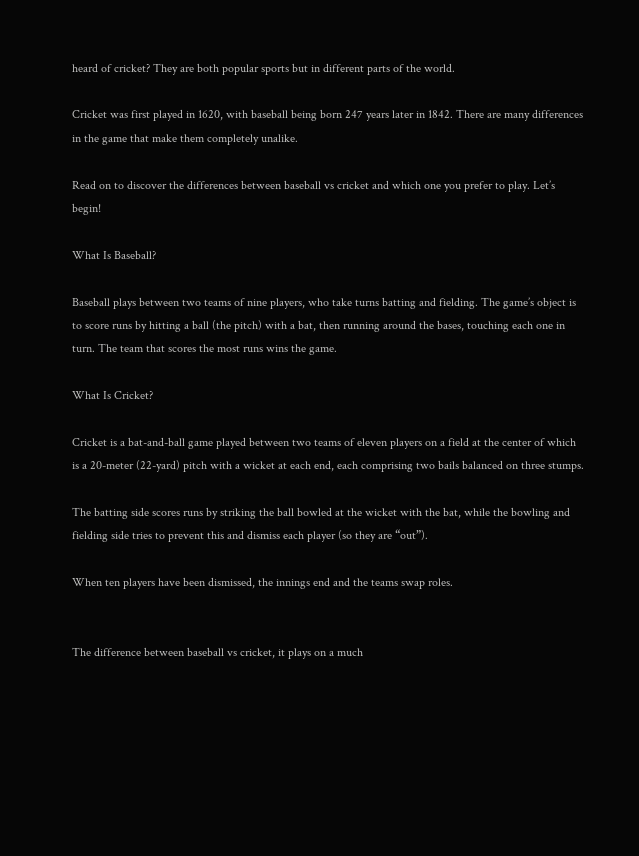heard of cricket? They are both popular sports but in different parts of the world.

Cricket was first played in 1620, with baseball being born 247 years later in 1842. There are many differences in the game that make them completely unalike.

Read on to discover the differences between baseball vs cricket and which one you prefer to play. Let’s begin!

What Is Baseball?

Baseball plays between two teams of nine players, who take turns batting and fielding. The game’s object is to score runs by hitting a ball (the pitch) with a bat, then running around the bases, touching each one in turn. The team that scores the most runs wins the game.

What Is Cricket?

Cricket is a bat-and-ball game played between two teams of eleven players on a field at the center of which is a 20-meter (22-yard) pitch with a wicket at each end, each comprising two bails balanced on three stumps.

The batting side scores runs by striking the ball bowled at the wicket with the bat, while the bowling and fielding side tries to prevent this and dismiss each player (so they are “out”).

When ten players have been dismissed, the innings end and the teams swap roles.


The difference between baseball vs cricket, it plays on a much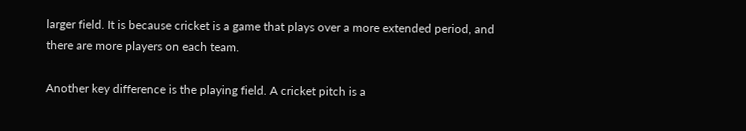larger field. It is because cricket is a game that plays over a more extended period, and there are more players on each team.

Another key difference is the playing field. A cricket pitch is a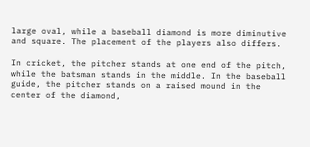large oval, while a baseball diamond is more diminutive and square. The placement of the players also differs.

In cricket, the pitcher stands at one end of the pitch, while the batsman stands in the middle. In the baseball guide, the pitcher stands on a raised mound in the center of the diamond,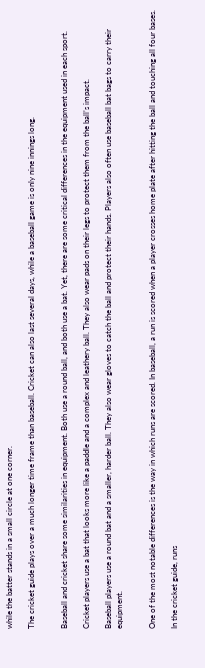while the batter stands in a small circle at one corner.

The cricket guide plays over a much longer time frame than baseball. Cricket can also last several days, while a baseball game is only nine innings long.


Baseball and cricket share some similarities in equipment. Both use a round ball, and both use a bat. Yet, there are some critical differences in the equipment used in each sport.

Cricket players use a bat that looks more like a paddle and a complex and leathery ball. They also wear pads on their legs to protect them from the ball’s impact.

Baseball players use a round bat and a smaller, harder ball. They also wear gloves to catch the ball and protect their hands. Players also often use baseball bat bags to carry their equipment.


One of the most notable differences is the way in which runs are scored. In baseball, a run is scored when a player crosses home plate after hitting the ball and touching all four bases.

In the cricket guide, runs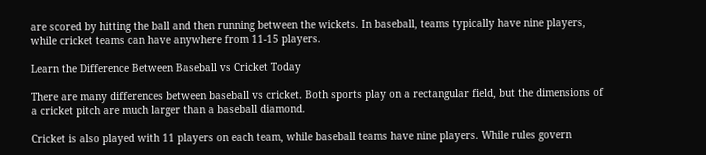are scored by hitting the ball and then running between the wickets. In baseball, teams typically have nine players, while cricket teams can have anywhere from 11-15 players.

Learn the Difference Between Baseball vs Cricket Today

There are many differences between baseball vs cricket. Both sports play on a rectangular field, but the dimensions of a cricket pitch are much larger than a baseball diamond.

Cricket is also played with 11 players on each team, while baseball teams have nine players. While rules govern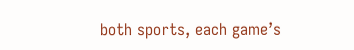both sports, each game’s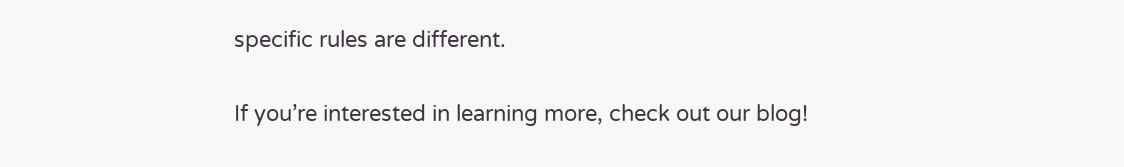specific rules are different.

If you’re interested in learning more, check out our blog!